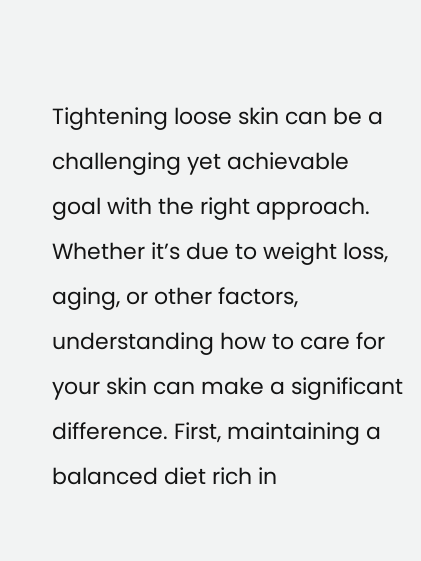Tightening loose skin can be a challenging yet achievable goal with the right approach. Whether it’s due to weight loss, aging, or other factors, understanding how to care for your skin can make a significant difference. First, maintaining a balanced diet rich in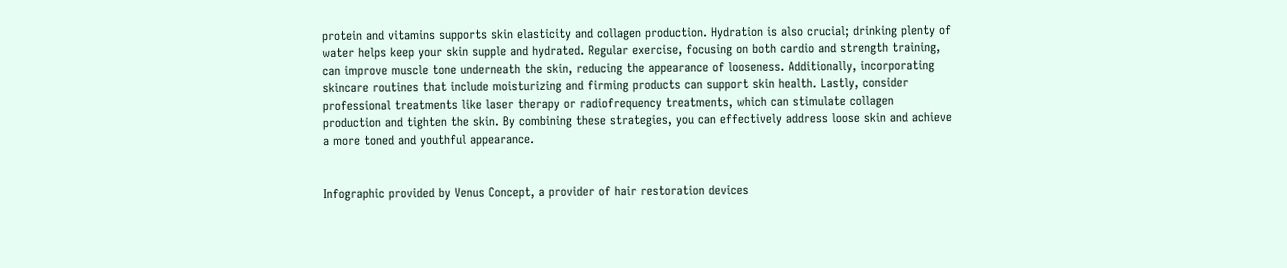protein and vitamins supports skin elasticity and collagen production. Hydration is also crucial; drinking plenty of water helps keep your skin supple and hydrated. Regular exercise, focusing on both cardio and strength training, can improve muscle tone underneath the skin, reducing the appearance of looseness. Additionally, incorporating skincare routines that include moisturizing and firming products can support skin health. Lastly, consider professional treatments like laser therapy or radiofrequency treatments, which can stimulate collagen production and tighten the skin. By combining these strategies, you can effectively address loose skin and achieve a more toned and youthful appearance.


Infographic provided by Venus Concept, a provider of hair restoration devices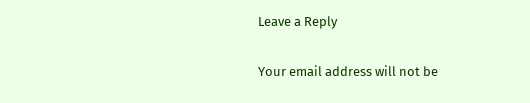Leave a Reply

Your email address will not be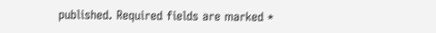published. Required fields are marked *